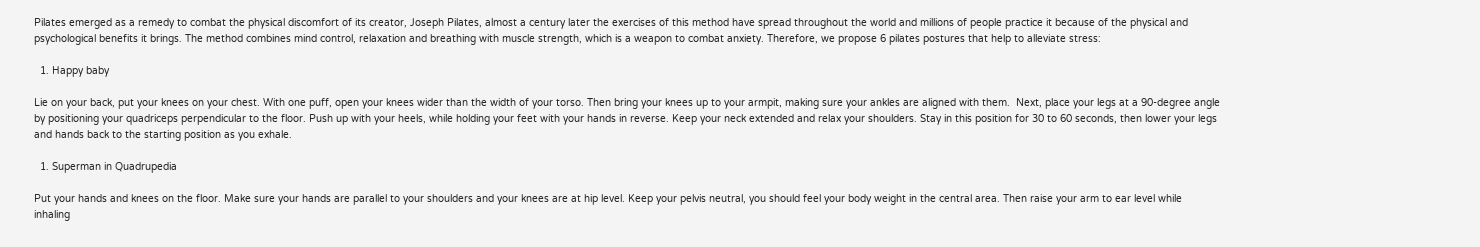Pilates emerged as a remedy to combat the physical discomfort of its creator, Joseph Pilates, almost a century later the exercises of this method have spread throughout the world and millions of people practice it because of the physical and psychological benefits it brings. The method combines mind control, relaxation and breathing with muscle strength, which is a weapon to combat anxiety. Therefore, we propose 6 pilates postures that help to alleviate stress:

  1. Happy baby

Lie on your back, put your knees on your chest. With one puff, open your knees wider than the width of your torso. Then bring your knees up to your armpit, making sure your ankles are aligned with them.  Next, place your legs at a 90-degree angle by positioning your quadriceps perpendicular to the floor. Push up with your heels, while holding your feet with your hands in reverse. Keep your neck extended and relax your shoulders. Stay in this position for 30 to 60 seconds, then lower your legs and hands back to the starting position as you exhale.

  1. Superman in Quadrupedia

Put your hands and knees on the floor. Make sure your hands are parallel to your shoulders and your knees are at hip level. Keep your pelvis neutral, you should feel your body weight in the central area. Then raise your arm to ear level while inhaling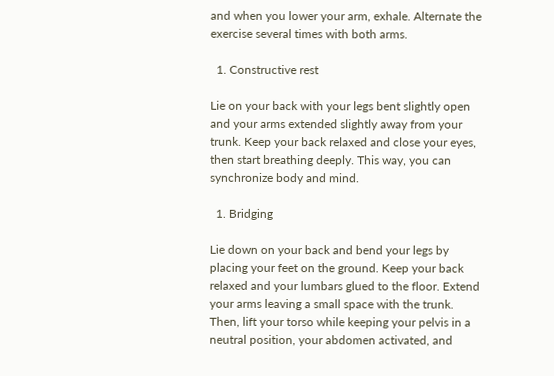and when you lower your arm, exhale. Alternate the exercise several times with both arms.

  1. Constructive rest

Lie on your back with your legs bent slightly open and your arms extended slightly away from your trunk. Keep your back relaxed and close your eyes, then start breathing deeply. This way, you can synchronize body and mind.

  1. Bridging

Lie down on your back and bend your legs by placing your feet on the ground. Keep your back relaxed and your lumbars glued to the floor. Extend your arms leaving a small space with the trunk. Then, lift your torso while keeping your pelvis in a neutral position, your abdomen activated, and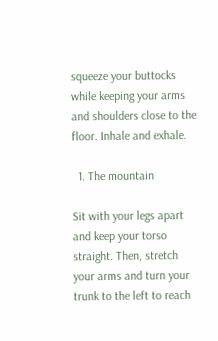squeeze your buttocks while keeping your arms and shoulders close to the floor. Inhale and exhale.

  1. The mountain

Sit with your legs apart and keep your torso straight. Then, stretch your arms and turn your trunk to the left to reach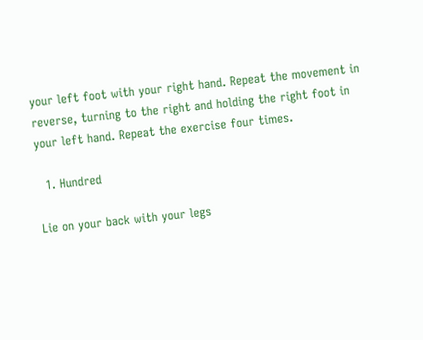your left foot with your right hand. Repeat the movement in reverse, turning to the right and holding the right foot in your left hand. Repeat the exercise four times.

  1. Hundred

Lie on your back with your legs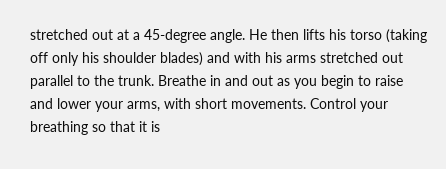stretched out at a 45-degree angle. He then lifts his torso (taking off only his shoulder blades) and with his arms stretched out parallel to the trunk. Breathe in and out as you begin to raise and lower your arms, with short movements. Control your breathing so that it is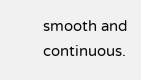smooth and continuous.